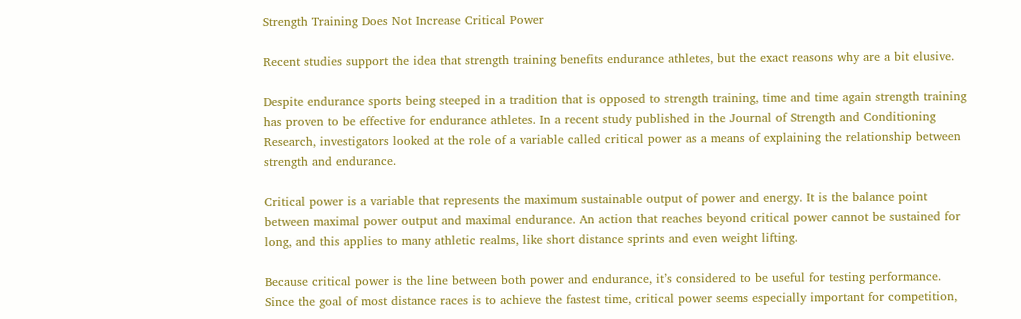Strength Training Does Not Increase Critical Power

Recent studies support the idea that strength training benefits endurance athletes, but the exact reasons why are a bit elusive.

Despite endurance sports being steeped in a tradition that is opposed to strength training, time and time again strength training has proven to be effective for endurance athletes. In a recent study published in the Journal of Strength and Conditioning Research, investigators looked at the role of a variable called critical power as a means of explaining the relationship between strength and endurance.

Critical power is a variable that represents the maximum sustainable output of power and energy. It is the balance point between maximal power output and maximal endurance. An action that reaches beyond critical power cannot be sustained for long, and this applies to many athletic realms, like short distance sprints and even weight lifting.

Because critical power is the line between both power and endurance, it’s considered to be useful for testing performance. Since the goal of most distance races is to achieve the fastest time, critical power seems especially important for competition,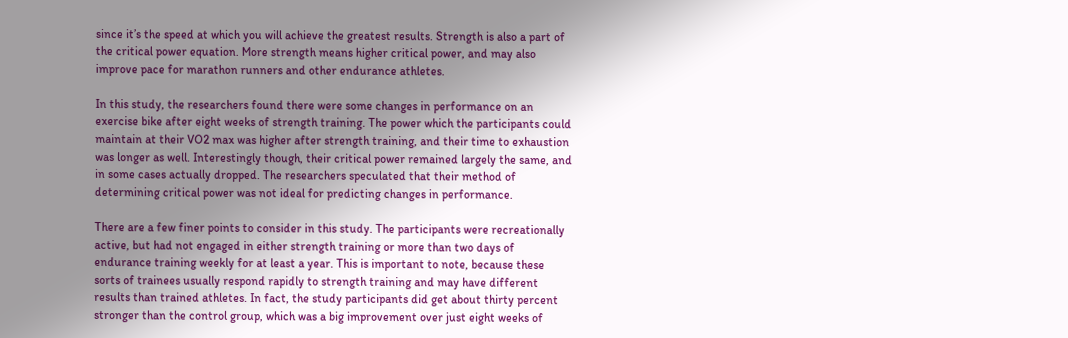since it’s the speed at which you will achieve the greatest results. Strength is also a part of the critical power equation. More strength means higher critical power, and may also improve pace for marathon runners and other endurance athletes.

In this study, the researchers found there were some changes in performance on an exercise bike after eight weeks of strength training. The power which the participants could maintain at their VO2 max was higher after strength training, and their time to exhaustion was longer as well. Interestingly though, their critical power remained largely the same, and in some cases actually dropped. The researchers speculated that their method of determining critical power was not ideal for predicting changes in performance.

There are a few finer points to consider in this study. The participants were recreationally active, but had not engaged in either strength training or more than two days of endurance training weekly for at least a year. This is important to note, because these sorts of trainees usually respond rapidly to strength training and may have different results than trained athletes. In fact, the study participants did get about thirty percent stronger than the control group, which was a big improvement over just eight weeks of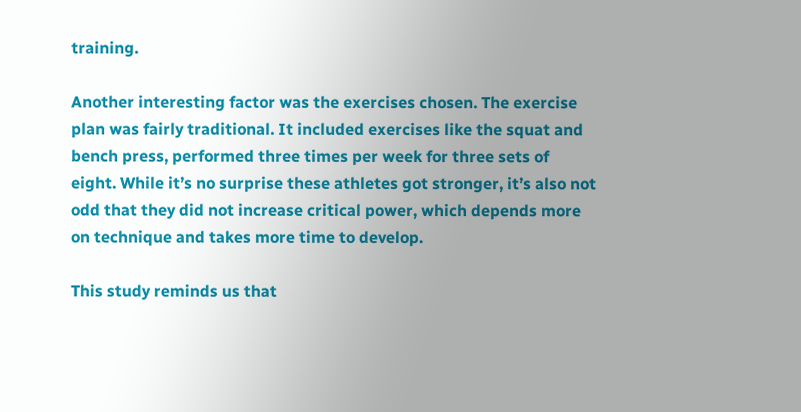training.

Another interesting factor was the exercises chosen. The exercise plan was fairly traditional. It included exercises like the squat and bench press, performed three times per week for three sets of eight. While it’s no surprise these athletes got stronger, it’s also not odd that they did not increase critical power, which depends more on technique and takes more time to develop.

This study reminds us that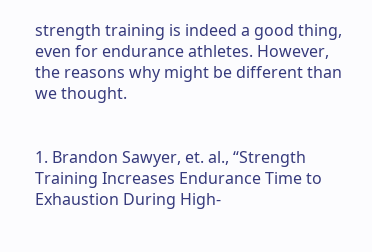strength training is indeed a good thing, even for endurance athletes. However, the reasons why might be different than we thought.


1. Brandon Sawyer, et. al., “Strength Training Increases Endurance Time to Exhaustion During High-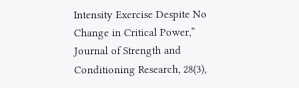Intensity Exercise Despite No Change in Critical Power,” Journal of Strength and Conditioning Research, 28(3),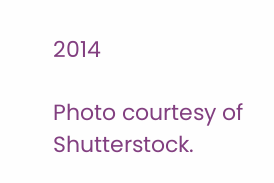2014

Photo courtesy of Shutterstock.